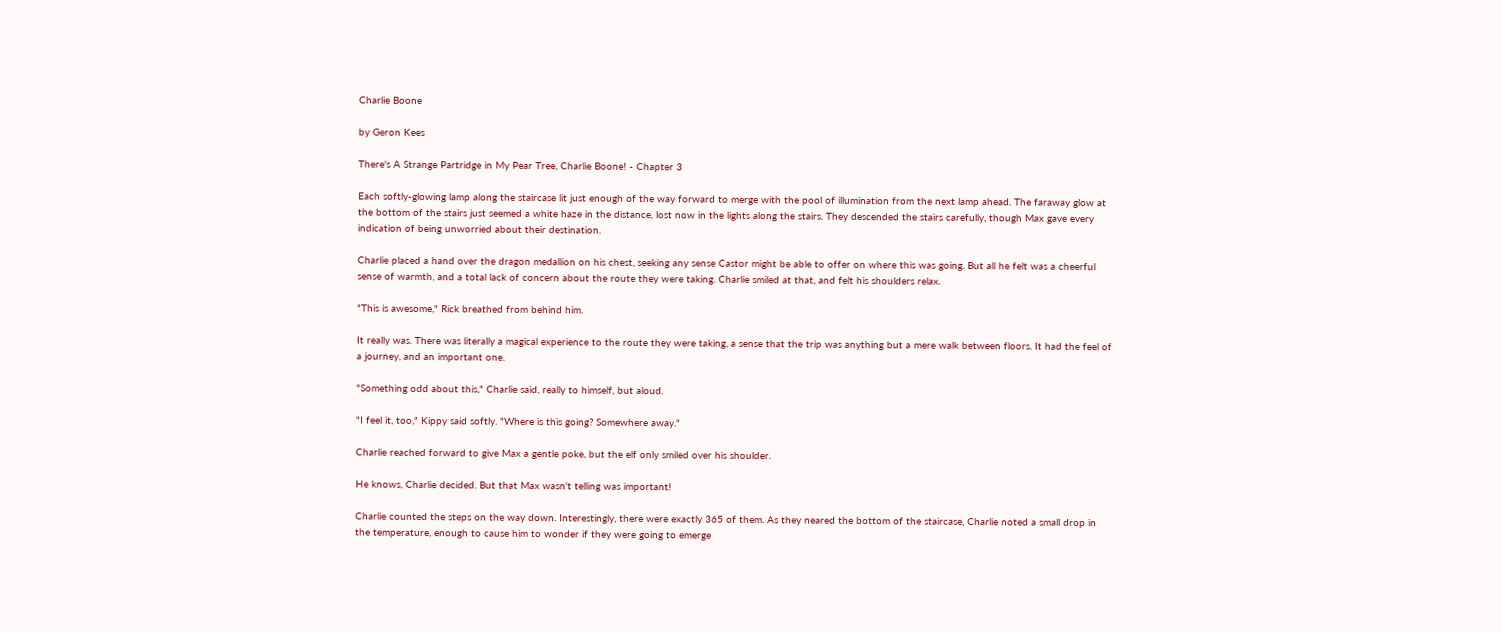Charlie Boone

by Geron Kees

There's A Strange Partridge in My Pear Tree, Charlie Boone! - Chapter 3

Each softly-glowing lamp along the staircase lit just enough of the way forward to merge with the pool of illumination from the next lamp ahead. The faraway glow at the bottom of the stairs just seemed a white haze in the distance, lost now in the lights along the stairs. They descended the stairs carefully, though Max gave every indication of being unworried about their destination.

Charlie placed a hand over the dragon medallion on his chest, seeking any sense Castor might be able to offer on where this was going. But all he felt was a cheerful sense of warmth, and a total lack of concern about the route they were taking. Charlie smiled at that, and felt his shoulders relax.

"This is awesome," Rick breathed from behind him.

It really was. There was literally a magical experience to the route they were taking, a sense that the trip was anything but a mere walk between floors. It had the feel of a journey, and an important one.

"Something odd about this," Charlie said, really to himself, but aloud.

"I feel it, too," Kippy said softly. "Where is this going? Somewhere away."

Charlie reached forward to give Max a gentle poke, but the elf only smiled over his shoulder.

He knows, Charlie decided. But that Max wasn't telling was important!

Charlie counted the steps on the way down. Interestingly, there were exactly 365 of them. As they neared the bottom of the staircase, Charlie noted a small drop in the temperature, enough to cause him to wonder if they were going to emerge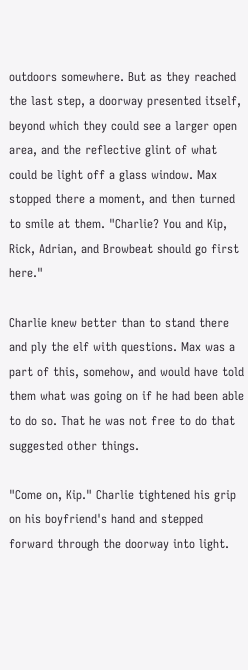outdoors somewhere. But as they reached the last step, a doorway presented itself, beyond which they could see a larger open area, and the reflective glint of what could be light off a glass window. Max stopped there a moment, and then turned to smile at them. "Charlie? You and Kip, Rick, Adrian, and Browbeat should go first here."

Charlie knew better than to stand there and ply the elf with questions. Max was a part of this, somehow, and would have told them what was going on if he had been able to do so. That he was not free to do that suggested other things.

"Come on, Kip." Charlie tightened his grip on his boyfriend's hand and stepped forward through the doorway into light.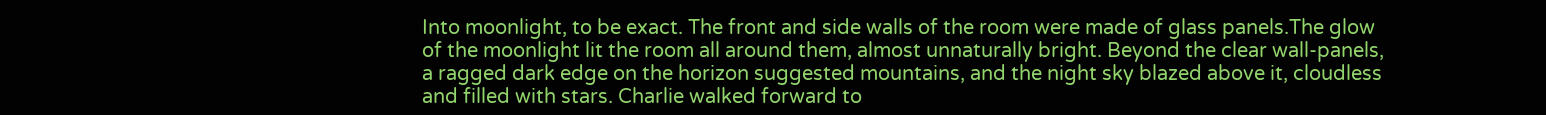Into moonlight, to be exact. The front and side walls of the room were made of glass panels.The glow of the moonlight lit the room all around them, almost unnaturally bright. Beyond the clear wall-panels, a ragged dark edge on the horizon suggested mountains, and the night sky blazed above it, cloudless and filled with stars. Charlie walked forward to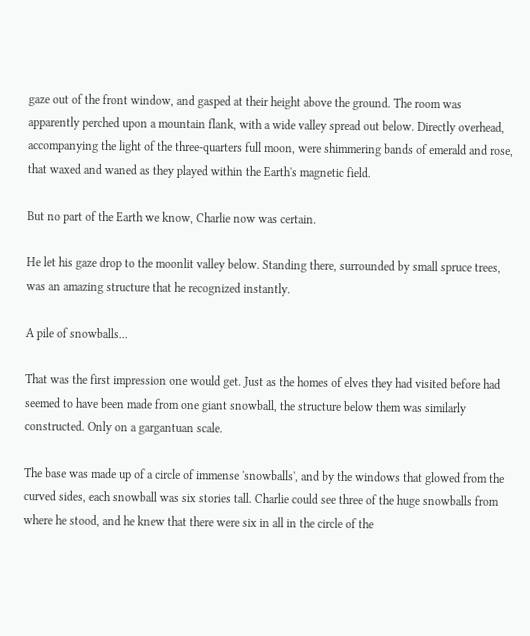gaze out of the front window, and gasped at their height above the ground. The room was apparently perched upon a mountain flank, with a wide valley spread out below. Directly overhead, accompanying the light of the three-quarters full moon, were shimmering bands of emerald and rose, that waxed and waned as they played within the Earth's magnetic field.

But no part of the Earth we know, Charlie now was certain.

He let his gaze drop to the moonlit valley below. Standing there, surrounded by small spruce trees, was an amazing structure that he recognized instantly.

A pile of snowballs...

That was the first impression one would get. Just as the homes of elves they had visited before had seemed to have been made from one giant snowball, the structure below them was similarly constructed. Only on a gargantuan scale.

The base was made up of a circle of immense 'snowballs', and by the windows that glowed from the curved sides, each snowball was six stories tall. Charlie could see three of the huge snowballs from where he stood, and he knew that there were six in all in the circle of the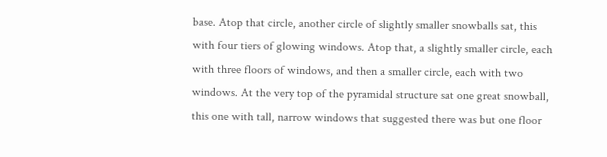base. Atop that circle, another circle of slightly smaller snowballs sat, this with four tiers of glowing windows. Atop that, a slightly smaller circle, each with three floors of windows, and then a smaller circle, each with two windows. At the very top of the pyramidal structure sat one great snowball, this one with tall, narrow windows that suggested there was but one floor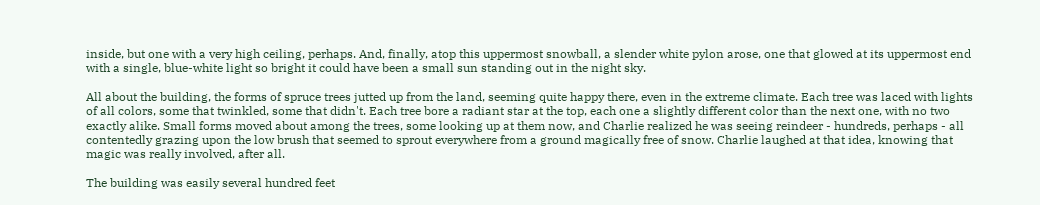inside, but one with a very high ceiling, perhaps. And, finally, atop this uppermost snowball, a slender white pylon arose, one that glowed at its uppermost end with a single, blue-white light so bright it could have been a small sun standing out in the night sky.

All about the building, the forms of spruce trees jutted up from the land, seeming quite happy there, even in the extreme climate. Each tree was laced with lights of all colors, some that twinkled, some that didn't. Each tree bore a radiant star at the top, each one a slightly different color than the next one, with no two exactly alike. Small forms moved about among the trees, some looking up at them now, and Charlie realized he was seeing reindeer - hundreds, perhaps - all contentedly grazing upon the low brush that seemed to sprout everywhere from a ground magically free of snow. Charlie laughed at that idea, knowing that magic was really involved, after all.

The building was easily several hundred feet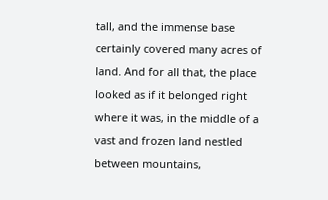tall, and the immense base certainly covered many acres of land. And for all that, the place looked as if it belonged right where it was, in the middle of a vast and frozen land nestled between mountains,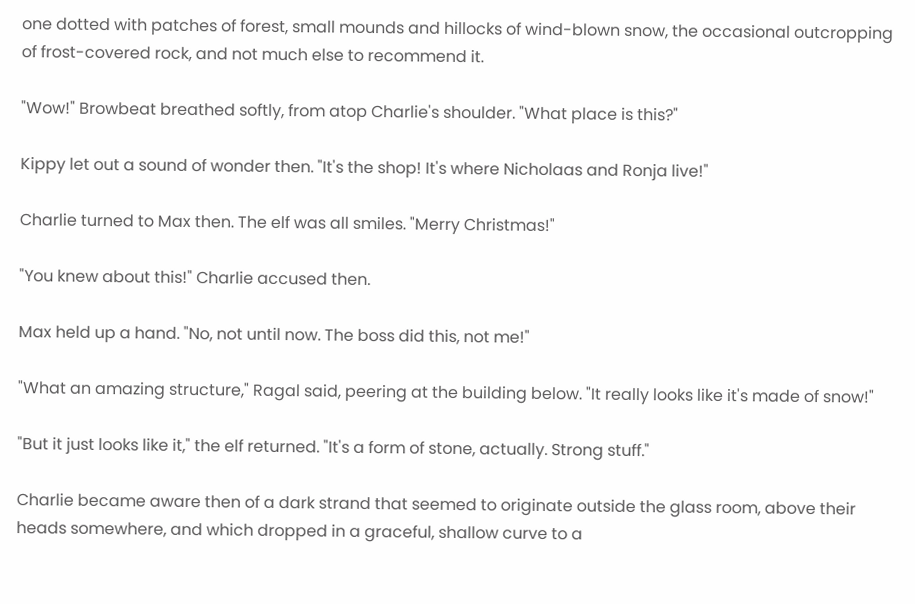one dotted with patches of forest, small mounds and hillocks of wind-blown snow, the occasional outcropping of frost-covered rock, and not much else to recommend it.

"Wow!" Browbeat breathed softly, from atop Charlie's shoulder. "What place is this?"

Kippy let out a sound of wonder then. "It's the shop! It's where Nicholaas and Ronja live!"

Charlie turned to Max then. The elf was all smiles. "Merry Christmas!"

"You knew about this!" Charlie accused then.

Max held up a hand. "No, not until now. The boss did this, not me!"

"What an amazing structure," Ragal said, peering at the building below. "It really looks like it's made of snow!"

"But it just looks like it," the elf returned. "It's a form of stone, actually. Strong stuff."

Charlie became aware then of a dark strand that seemed to originate outside the glass room, above their heads somewhere, and which dropped in a graceful, shallow curve to a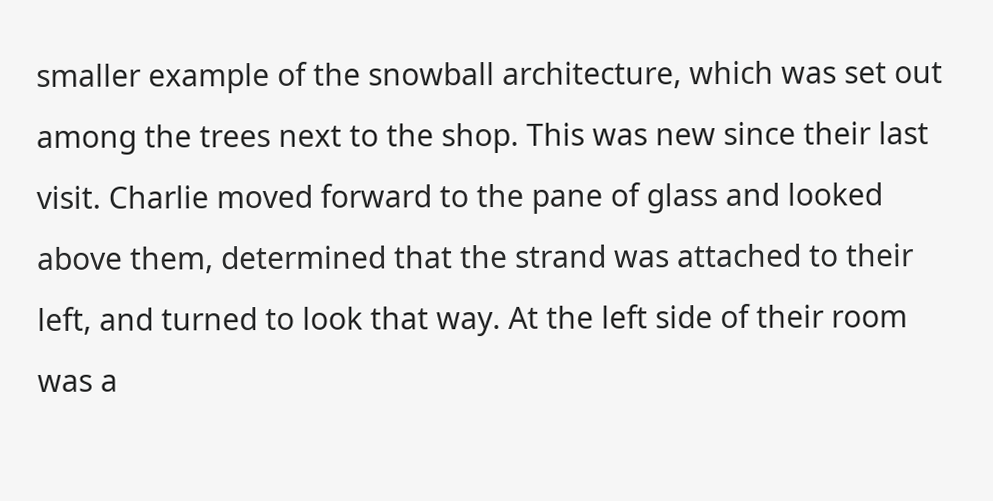smaller example of the snowball architecture, which was set out among the trees next to the shop. This was new since their last visit. Charlie moved forward to the pane of glass and looked above them, determined that the strand was attached to their left, and turned to look that way. At the left side of their room was a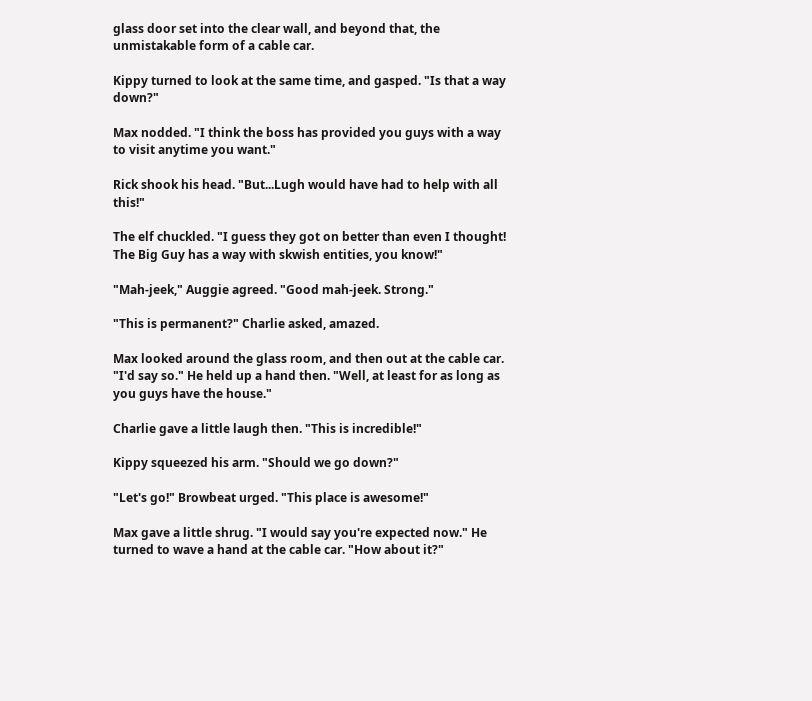glass door set into the clear wall, and beyond that, the unmistakable form of a cable car.

Kippy turned to look at the same time, and gasped. "Is that a way down?"

Max nodded. "I think the boss has provided you guys with a way to visit anytime you want."

Rick shook his head. "But...Lugh would have had to help with all this!"

The elf chuckled. "I guess they got on better than even I thought! The Big Guy has a way with skwish entities, you know!"

"Mah-jeek," Auggie agreed. "Good mah-jeek. Strong."

"This is permanent?" Charlie asked, amazed.

Max looked around the glass room, and then out at the cable car. "I'd say so." He held up a hand then. "Well, at least for as long as you guys have the house."

Charlie gave a little laugh then. "This is incredible!"

Kippy squeezed his arm. "Should we go down?"

"Let's go!" Browbeat urged. "This place is awesome!"

Max gave a little shrug. "I would say you're expected now." He turned to wave a hand at the cable car. "How about it?"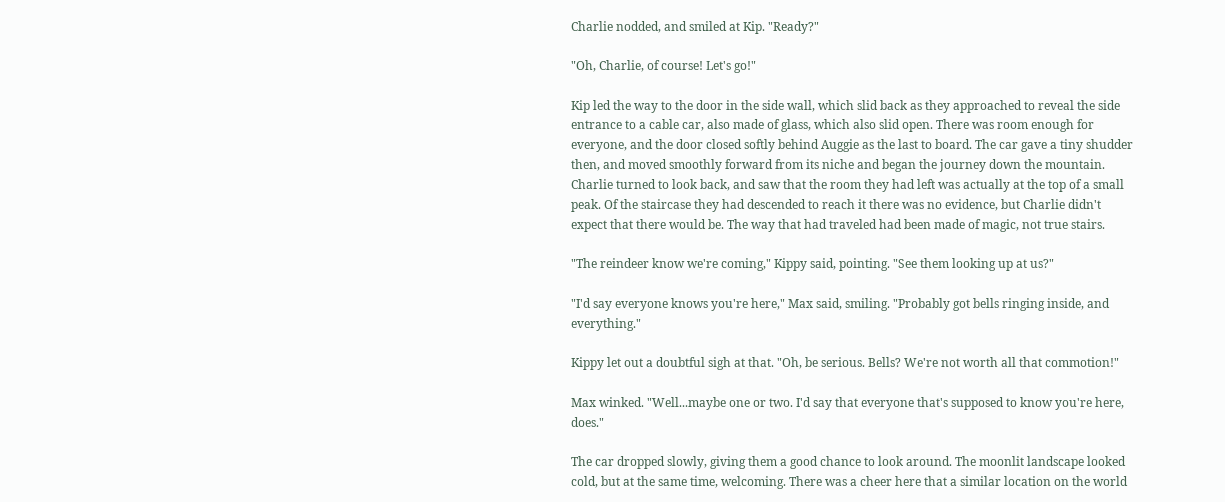Charlie nodded, and smiled at Kip. "Ready?"

"Oh, Charlie, of course! Let's go!"

Kip led the way to the door in the side wall, which slid back as they approached to reveal the side entrance to a cable car, also made of glass, which also slid open. There was room enough for everyone, and the door closed softly behind Auggie as the last to board. The car gave a tiny shudder then, and moved smoothly forward from its niche and began the journey down the mountain. Charlie turned to look back, and saw that the room they had left was actually at the top of a small peak. Of the staircase they had descended to reach it there was no evidence, but Charlie didn't expect that there would be. The way that had traveled had been made of magic, not true stairs.

"The reindeer know we're coming," Kippy said, pointing. "See them looking up at us?"

"I'd say everyone knows you're here," Max said, smiling. "Probably got bells ringing inside, and everything."

Kippy let out a doubtful sigh at that. "Oh, be serious. Bells? We're not worth all that commotion!"

Max winked. "Well...maybe one or two. I'd say that everyone that's supposed to know you're here, does."

The car dropped slowly, giving them a good chance to look around. The moonlit landscape looked cold, but at the same time, welcoming. There was a cheer here that a similar location on the world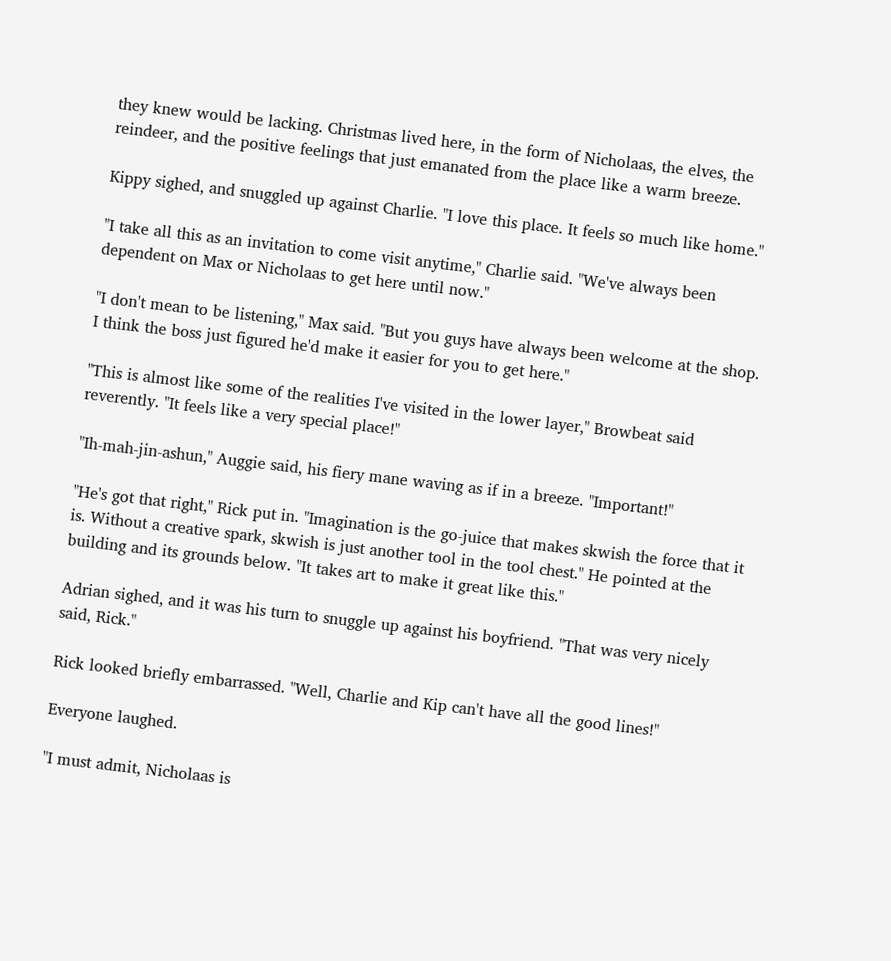they knew would be lacking. Christmas lived here, in the form of Nicholaas, the elves, the reindeer, and the positive feelings that just emanated from the place like a warm breeze.

Kippy sighed, and snuggled up against Charlie. "I love this place. It feels so much like home."

"I take all this as an invitation to come visit anytime," Charlie said. "We've always been dependent on Max or Nicholaas to get here until now."

"I don't mean to be listening," Max said. "But you guys have always been welcome at the shop. I think the boss just figured he'd make it easier for you to get here."

"This is almost like some of the realities I've visited in the lower layer," Browbeat said reverently. "It feels like a very special place!"

"Ih-mah-jin-ashun," Auggie said, his fiery mane waving as if in a breeze. "Important!"

"He's got that right," Rick put in. "Imagination is the go-juice that makes skwish the force that it is. Without a creative spark, skwish is just another tool in the tool chest." He pointed at the building and its grounds below. "It takes art to make it great like this."

Adrian sighed, and it was his turn to snuggle up against his boyfriend. "That was very nicely said, Rick."

Rick looked briefly embarrassed. "Well, Charlie and Kip can't have all the good lines!"

Everyone laughed.

"I must admit, Nicholaas is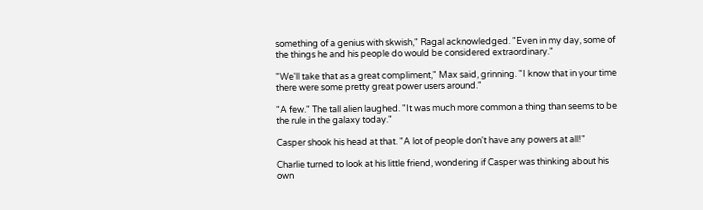something of a genius with skwish," Ragal acknowledged. "Even in my day, some of the things he and his people do would be considered extraordinary."

"We'll take that as a great compliment," Max said, grinning. "I know that in your time there were some pretty great power users around."

"A few." The tall alien laughed. "It was much more common a thing than seems to be the rule in the galaxy today."

Casper shook his head at that. "A lot of people don't have any powers at all!"

Charlie turned to look at his little friend, wondering if Casper was thinking about his own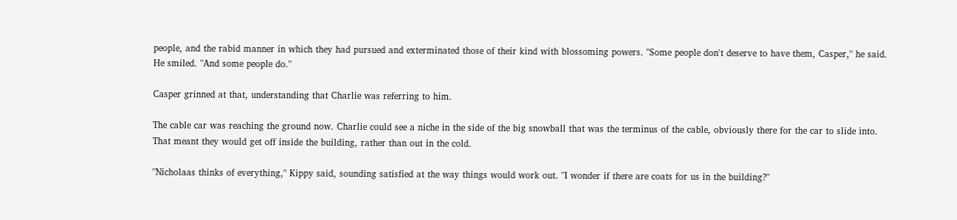people, and the rabid manner in which they had pursued and exterminated those of their kind with blossoming powers. "Some people don't deserve to have them, Casper," he said. He smiled. "And some people do."

Casper grinned at that, understanding that Charlie was referring to him.

The cable car was reaching the ground now. Charlie could see a niche in the side of the big snowball that was the terminus of the cable, obviously there for the car to slide into. That meant they would get off inside the building, rather than out in the cold.

"Nicholaas thinks of everything," Kippy said, sounding satisfied at the way things would work out. "I wonder if there are coats for us in the building?"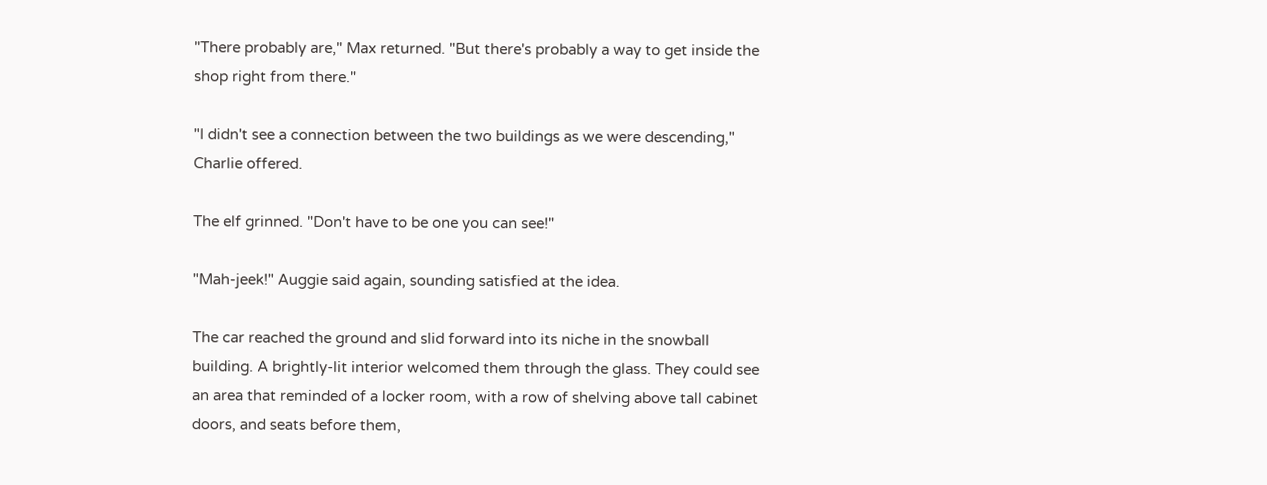"There probably are," Max returned. "But there's probably a way to get inside the shop right from there."

"I didn't see a connection between the two buildings as we were descending," Charlie offered.

The elf grinned. "Don't have to be one you can see!"

"Mah-jeek!" Auggie said again, sounding satisfied at the idea.

The car reached the ground and slid forward into its niche in the snowball building. A brightly-lit interior welcomed them through the glass. They could see an area that reminded of a locker room, with a row of shelving above tall cabinet doors, and seats before them,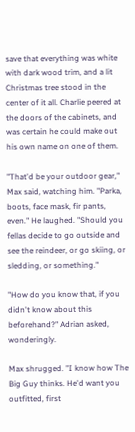save that everything was white with dark wood trim, and a lit Christmas tree stood in the center of it all. Charlie peered at the doors of the cabinets, and was certain he could make out his own name on one of them.

"That'd be your outdoor gear," Max said, watching him. "Parka, boots, face mask, fir pants, even." He laughed. "Should you fellas decide to go outside and see the reindeer, or go skiing, or sledding, or something."

"How do you know that, if you didn't know about this beforehand?" Adrian asked, wonderingly.

Max shrugged. "I know how The Big Guy thinks. He'd want you outfitted, first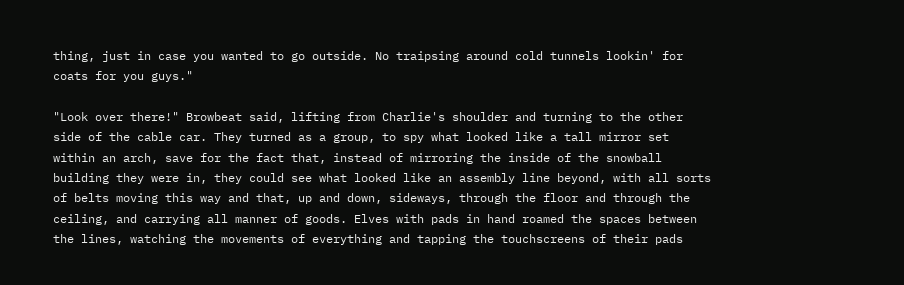thing, just in case you wanted to go outside. No traipsing around cold tunnels lookin' for coats for you guys."

"Look over there!" Browbeat said, lifting from Charlie's shoulder and turning to the other side of the cable car. They turned as a group, to spy what looked like a tall mirror set within an arch, save for the fact that, instead of mirroring the inside of the snowball building they were in, they could see what looked like an assembly line beyond, with all sorts of belts moving this way and that, up and down, sideways, through the floor and through the ceiling, and carrying all manner of goods. Elves with pads in hand roamed the spaces between the lines, watching the movements of everything and tapping the touchscreens of their pads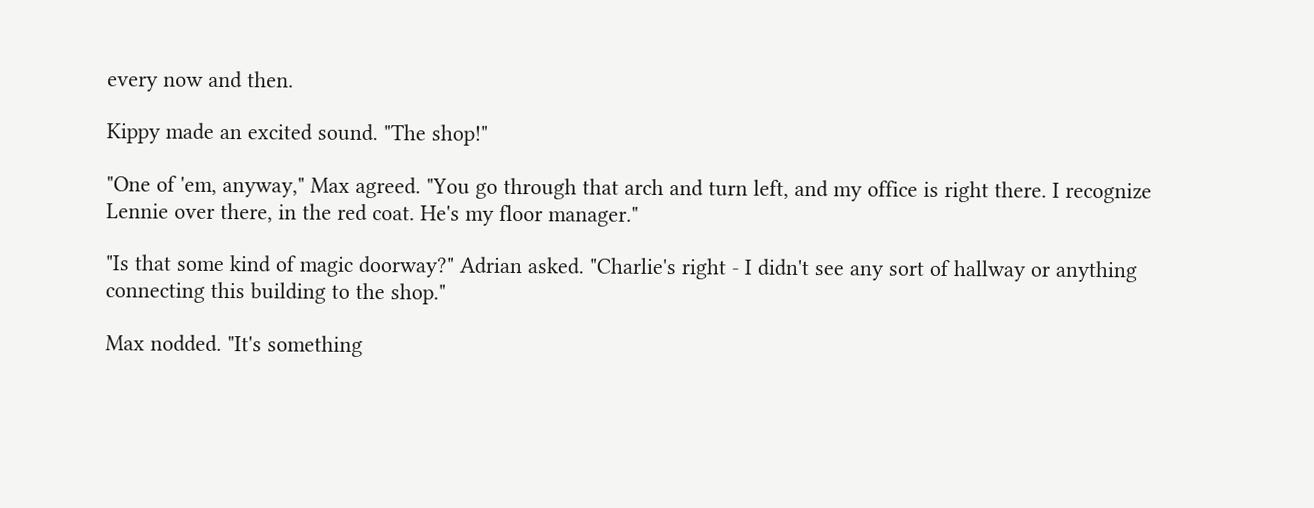every now and then.

Kippy made an excited sound. "The shop!"

"One of 'em, anyway," Max agreed. "You go through that arch and turn left, and my office is right there. I recognize Lennie over there, in the red coat. He's my floor manager."

"Is that some kind of magic doorway?" Adrian asked. "Charlie's right - I didn't see any sort of hallway or anything connecting this building to the shop."

Max nodded. "It's something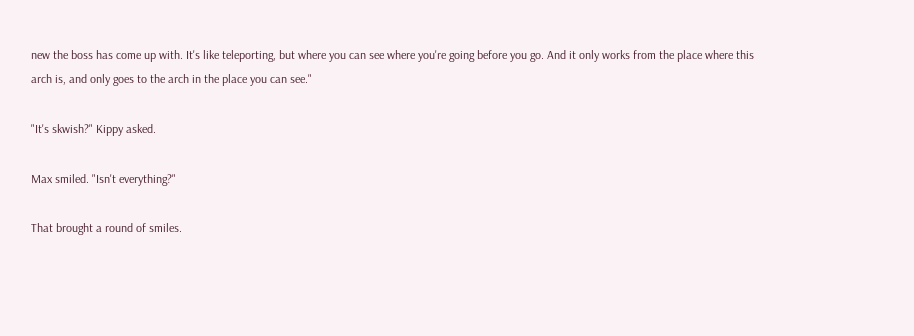new the boss has come up with. It's like teleporting, but where you can see where you're going before you go. And it only works from the place where this arch is, and only goes to the arch in the place you can see."

"It's skwish?" Kippy asked.

Max smiled. "Isn't everything?"

That brought a round of smiles.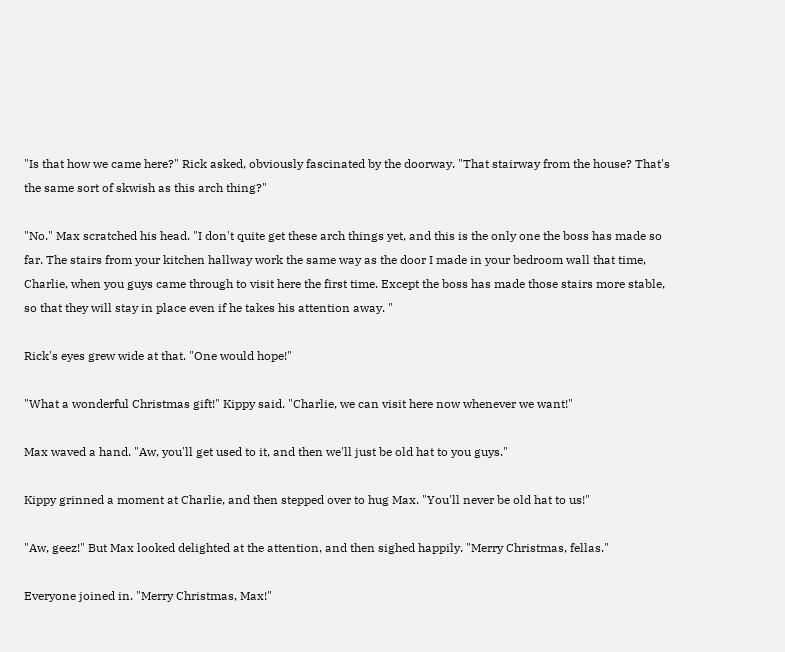"Is that how we came here?" Rick asked, obviously fascinated by the doorway. "That stairway from the house? That's the same sort of skwish as this arch thing?"

"No." Max scratched his head. "I don't quite get these arch things yet, and this is the only one the boss has made so far. The stairs from your kitchen hallway work the same way as the door I made in your bedroom wall that time, Charlie, when you guys came through to visit here the first time. Except the boss has made those stairs more stable, so that they will stay in place even if he takes his attention away. "

Rick's eyes grew wide at that. "One would hope!"

"What a wonderful Christmas gift!" Kippy said. "Charlie, we can visit here now whenever we want!"

Max waved a hand. "Aw, you'll get used to it, and then we'll just be old hat to you guys."

Kippy grinned a moment at Charlie, and then stepped over to hug Max. "You'll never be old hat to us!"

"Aw, geez!" But Max looked delighted at the attention, and then sighed happily. "Merry Christmas, fellas."

Everyone joined in. "Merry Christmas, Max!"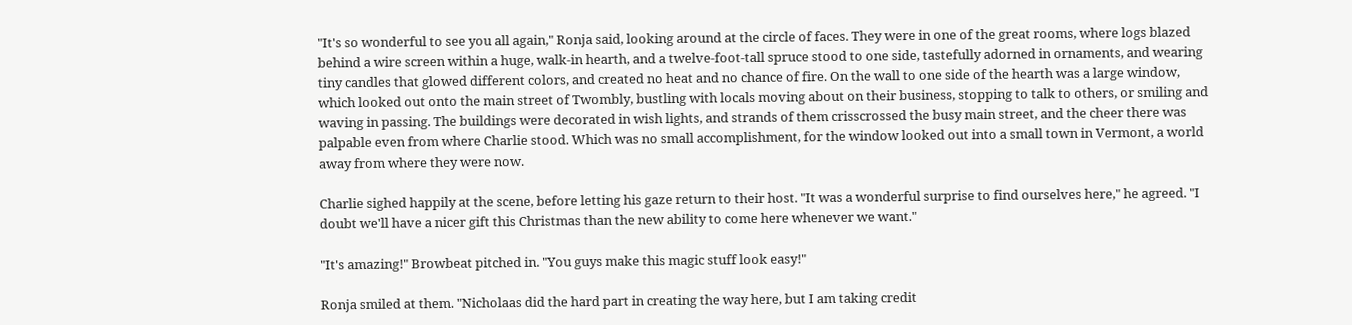"It's so wonderful to see you all again," Ronja said, looking around at the circle of faces. They were in one of the great rooms, where logs blazed behind a wire screen within a huge, walk-in hearth, and a twelve-foot-tall spruce stood to one side, tastefully adorned in ornaments, and wearing tiny candles that glowed different colors, and created no heat and no chance of fire. On the wall to one side of the hearth was a large window, which looked out onto the main street of Twombly, bustling with locals moving about on their business, stopping to talk to others, or smiling and waving in passing. The buildings were decorated in wish lights, and strands of them crisscrossed the busy main street, and the cheer there was palpable even from where Charlie stood. Which was no small accomplishment, for the window looked out into a small town in Vermont, a world away from where they were now.

Charlie sighed happily at the scene, before letting his gaze return to their host. "It was a wonderful surprise to find ourselves here," he agreed. "I doubt we'll have a nicer gift this Christmas than the new ability to come here whenever we want."

"It's amazing!" Browbeat pitched in. "You guys make this magic stuff look easy!"

Ronja smiled at them. "Nicholaas did the hard part in creating the way here, but I am taking credit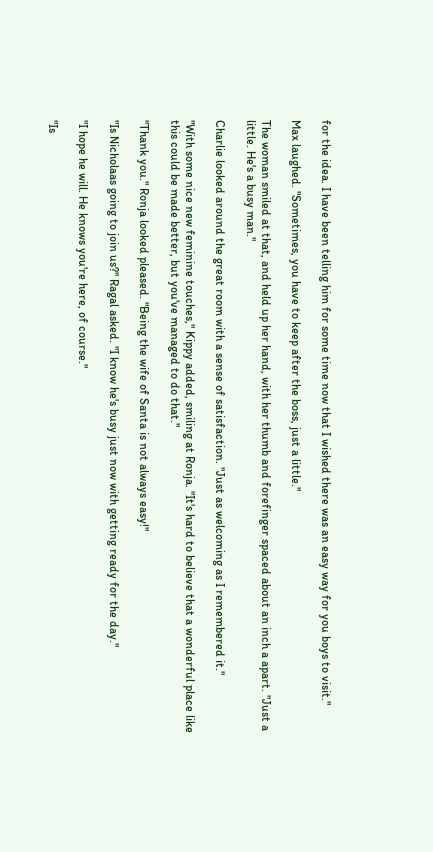for the idea. I have been telling him for some time now that I wished there was an easy way for you boys to visit."

Max laughed. "Sometimes, you have to keep after the boss, just a little."

The woman smiled at that, and held up her hand, with her thumb and forefinger spaced about an inch a apart. "Just a little. He's a busy man."

Charlie looked around the great room with a sense of satisfaction. "Just as welcoming as I remembered it."

"With some nice new feminine touches," Kippy added, smiling at Ronja. "It's hard to believe that a wonderful place like this could be made better, but you've managed to do that."

"Thank you." Ronja looked pleased. "Being the wife of Santa is not always easy!"

"Is Nicholaas going to join us?" Ragal asked. "I know he's busy just now with getting ready for the day."

"I hope he will. He knows you're here, of course."

"Is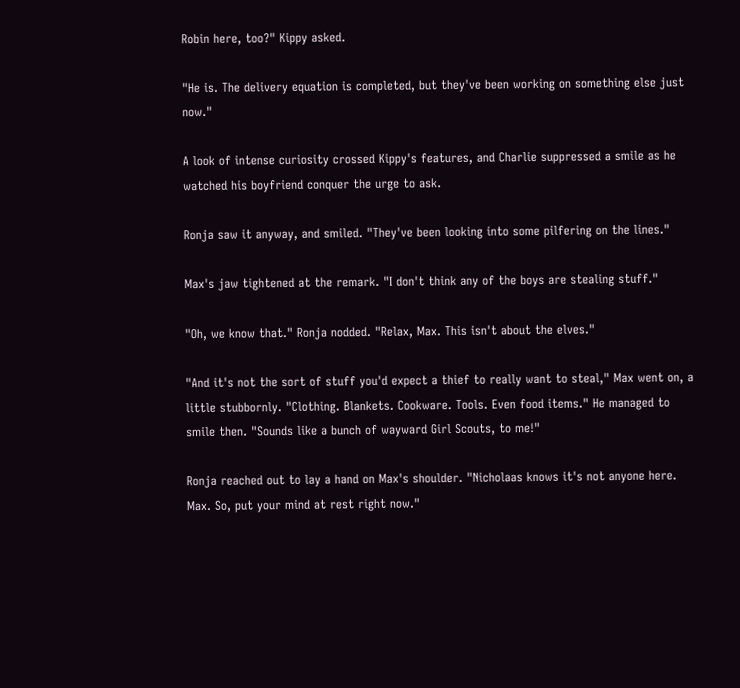Robin here, too?" Kippy asked.

"He is. The delivery equation is completed, but they've been working on something else just now."

A look of intense curiosity crossed Kippy's features, and Charlie suppressed a smile as he watched his boyfriend conquer the urge to ask.

Ronja saw it anyway, and smiled. "They've been looking into some pilfering on the lines."

Max's jaw tightened at the remark. "I don't think any of the boys are stealing stuff."

"Oh, we know that." Ronja nodded. "Relax, Max. This isn't about the elves."

"And it's not the sort of stuff you'd expect a thief to really want to steal," Max went on, a little stubbornly. "Clothing. Blankets. Cookware. Tools. Even food items." He managed to smile then. "Sounds like a bunch of wayward Girl Scouts, to me!"

Ronja reached out to lay a hand on Max's shoulder. "Nicholaas knows it's not anyone here. Max. So, put your mind at rest right now."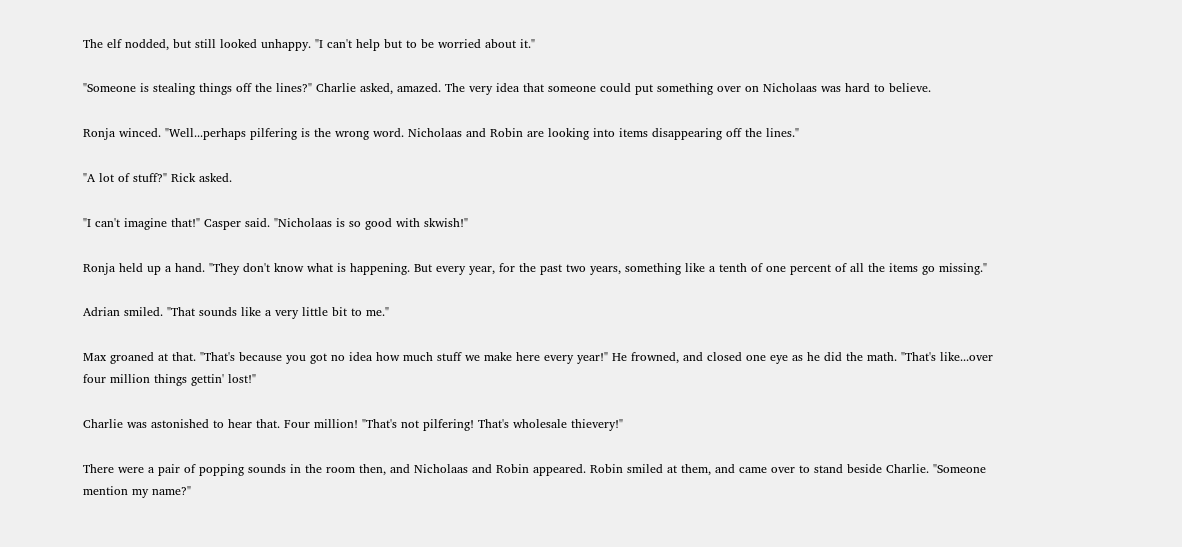The elf nodded, but still looked unhappy. "I can't help but to be worried about it."

"Someone is stealing things off the lines?" Charlie asked, amazed. The very idea that someone could put something over on Nicholaas was hard to believe.

Ronja winced. "Well...perhaps pilfering is the wrong word. Nicholaas and Robin are looking into items disappearing off the lines."

"A lot of stuff?" Rick asked.

"I can't imagine that!" Casper said. "Nicholaas is so good with skwish!"

Ronja held up a hand. "They don't know what is happening. But every year, for the past two years, something like a tenth of one percent of all the items go missing."

Adrian smiled. "That sounds like a very little bit to me."

Max groaned at that. "That's because you got no idea how much stuff we make here every year!" He frowned, and closed one eye as he did the math. "That's like...over four million things gettin' lost!"

Charlie was astonished to hear that. Four million! "That's not pilfering! That's wholesale thievery!"

There were a pair of popping sounds in the room then, and Nicholaas and Robin appeared. Robin smiled at them, and came over to stand beside Charlie. "Someone mention my name?"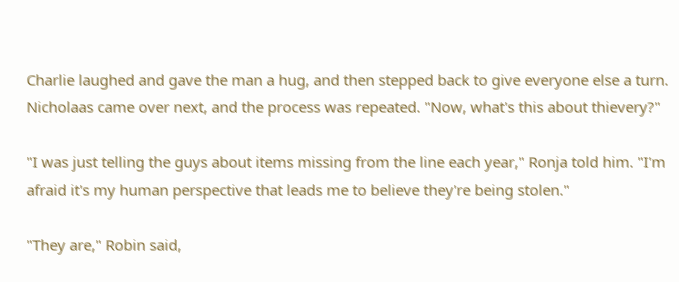Charlie laughed and gave the man a hug, and then stepped back to give everyone else a turn. Nicholaas came over next, and the process was repeated. "Now, what's this about thievery?"

"I was just telling the guys about items missing from the line each year," Ronja told him. "I'm afraid it's my human perspective that leads me to believe they're being stolen."

"They are," Robin said,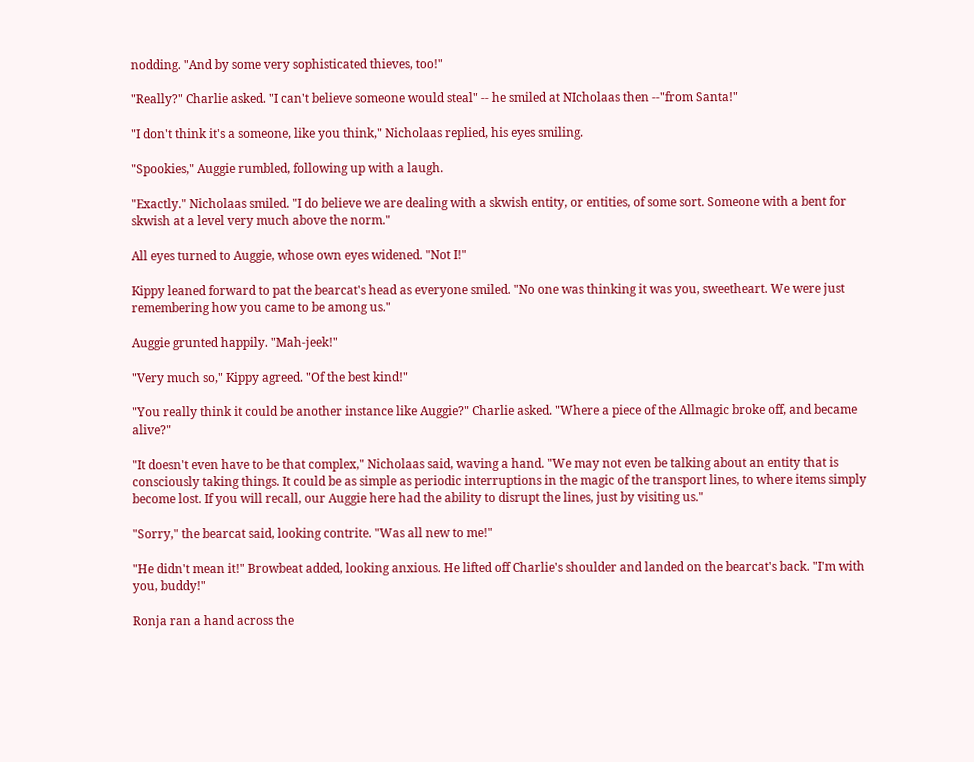nodding. "And by some very sophisticated thieves, too!"

"Really?" Charlie asked. "I can't believe someone would steal" -- he smiled at NIcholaas then --"from Santa!"

"I don't think it's a someone, like you think," Nicholaas replied, his eyes smiling.

"Spookies," Auggie rumbled, following up with a laugh.

"Exactly." Nicholaas smiled. "I do believe we are dealing with a skwish entity, or entities, of some sort. Someone with a bent for skwish at a level very much above the norm."

All eyes turned to Auggie, whose own eyes widened. "Not I!"

Kippy leaned forward to pat the bearcat's head as everyone smiled. "No one was thinking it was you, sweetheart. We were just remembering how you came to be among us."

Auggie grunted happily. "Mah-jeek!"

"Very much so," Kippy agreed. "Of the best kind!"

"You really think it could be another instance like Auggie?" Charlie asked. "Where a piece of the Allmagic broke off, and became alive?"

"It doesn't even have to be that complex," Nicholaas said, waving a hand. "We may not even be talking about an entity that is consciously taking things. It could be as simple as periodic interruptions in the magic of the transport lines, to where items simply become lost. If you will recall, our Auggie here had the ability to disrupt the lines, just by visiting us."

"Sorry," the bearcat said, looking contrite. "Was all new to me!"

"He didn't mean it!" Browbeat added, looking anxious. He lifted off Charlie's shoulder and landed on the bearcat's back. "I'm with you, buddy!"

Ronja ran a hand across the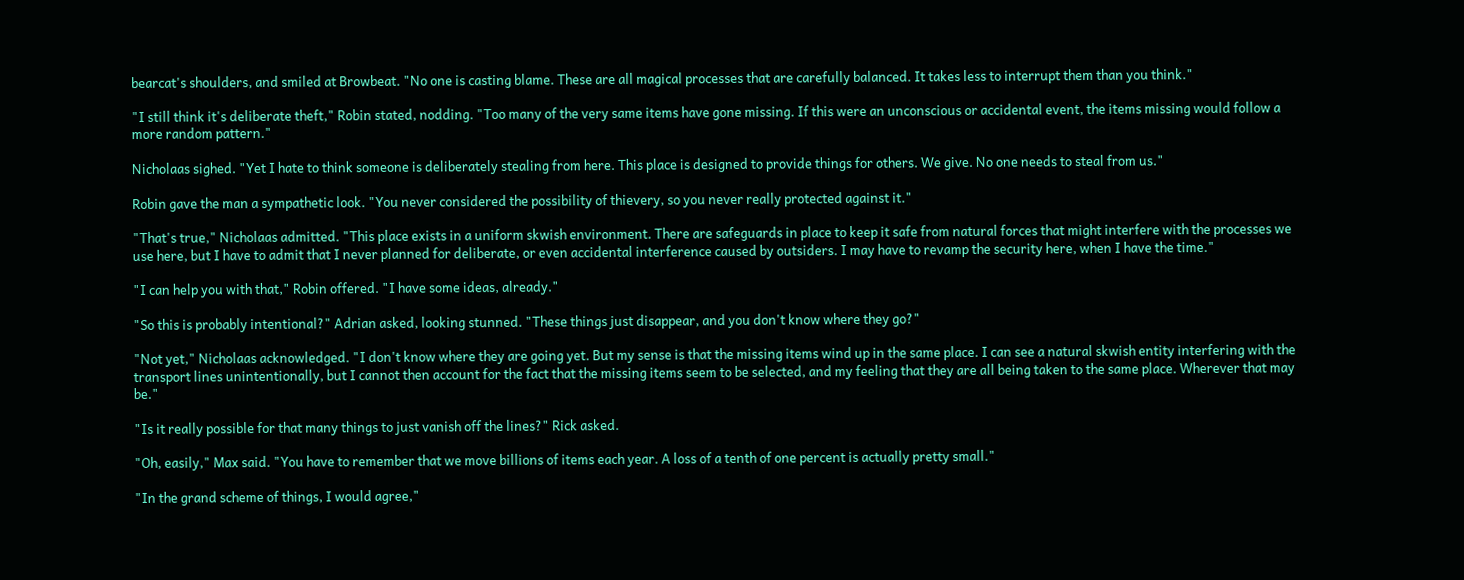bearcat's shoulders, and smiled at Browbeat. "No one is casting blame. These are all magical processes that are carefully balanced. It takes less to interrupt them than you think."

"I still think it's deliberate theft," Robin stated, nodding. "Too many of the very same items have gone missing. If this were an unconscious or accidental event, the items missing would follow a more random pattern."

Nicholaas sighed. "Yet I hate to think someone is deliberately stealing from here. This place is designed to provide things for others. We give. No one needs to steal from us."

Robin gave the man a sympathetic look. "You never considered the possibility of thievery, so you never really protected against it."

"That's true," Nicholaas admitted. "This place exists in a uniform skwish environment. There are safeguards in place to keep it safe from natural forces that might interfere with the processes we use here, but I have to admit that I never planned for deliberate, or even accidental interference caused by outsiders. I may have to revamp the security here, when I have the time."

"I can help you with that," Robin offered. "I have some ideas, already."

"So this is probably intentional?" Adrian asked, looking stunned. "These things just disappear, and you don't know where they go?"

"Not yet," Nicholaas acknowledged. "I don't know where they are going yet. But my sense is that the missing items wind up in the same place. I can see a natural skwish entity interfering with the transport lines unintentionally, but I cannot then account for the fact that the missing items seem to be selected, and my feeling that they are all being taken to the same place. Wherever that may be."

"Is it really possible for that many things to just vanish off the lines?" Rick asked.

"Oh, easily," Max said. "You have to remember that we move billions of items each year. A loss of a tenth of one percent is actually pretty small."

"In the grand scheme of things, I would agree,"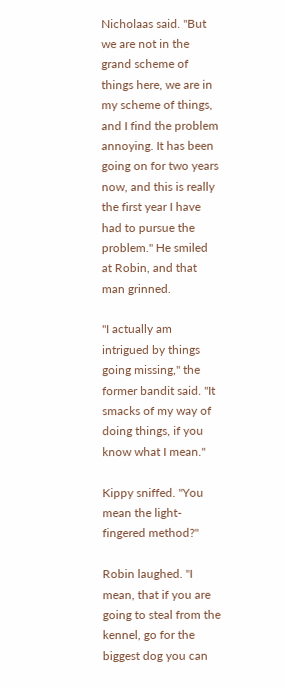Nicholaas said. "But we are not in the grand scheme of things here, we are in my scheme of things, and I find the problem annoying. It has been going on for two years now, and this is really the first year I have had to pursue the problem." He smiled at Robin, and that man grinned.

"I actually am intrigued by things going missing," the former bandit said. "It smacks of my way of doing things, if you know what I mean."

Kippy sniffed. "You mean the light-fingered method?"

Robin laughed. "I mean, that if you are going to steal from the kennel, go for the biggest dog you can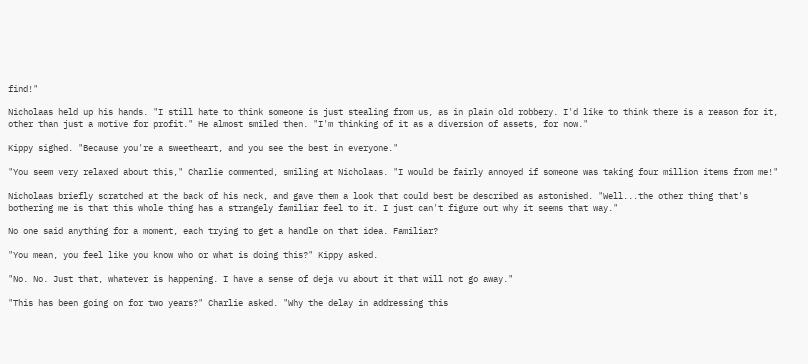find!"

Nicholaas held up his hands. "I still hate to think someone is just stealing from us, as in plain old robbery. I'd like to think there is a reason for it, other than just a motive for profit." He almost smiled then. "I'm thinking of it as a diversion of assets, for now."

Kippy sighed. "Because you're a sweetheart, and you see the best in everyone."

"You seem very relaxed about this," Charlie commented, smiling at Nicholaas. "I would be fairly annoyed if someone was taking four million items from me!"

Nicholaas briefly scratched at the back of his neck, and gave them a look that could best be described as astonished. "Well...the other thing that's bothering me is that this whole thing has a strangely familiar feel to it. I just can't figure out why it seems that way."

No one said anything for a moment, each trying to get a handle on that idea. Familiar?

"You mean, you feel like you know who or what is doing this?" Kippy asked.

"No. No. Just that, whatever is happening. I have a sense of deja vu about it that will not go away."

"This has been going on for two years?" Charlie asked. "Why the delay in addressing this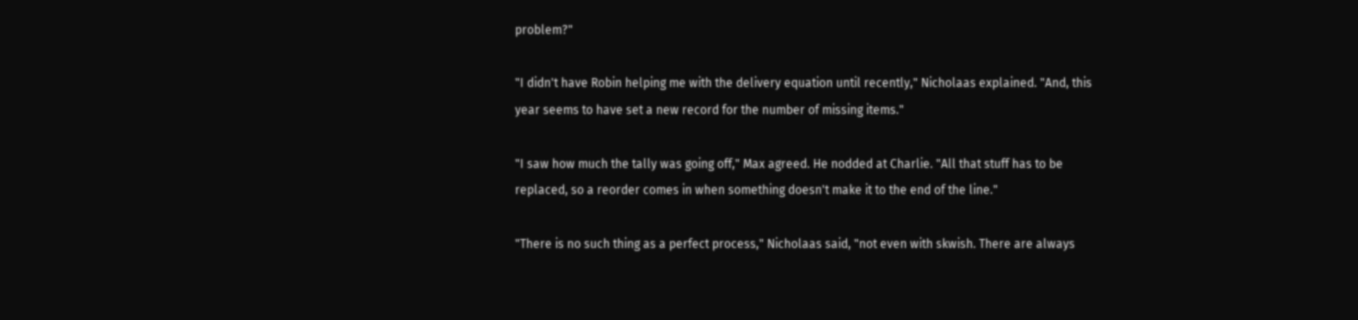problem?"

"I didn't have Robin helping me with the delivery equation until recently," Nicholaas explained. "And, this year seems to have set a new record for the number of missing items."

"I saw how much the tally was going off," Max agreed. He nodded at Charlie. "All that stuff has to be replaced, so a reorder comes in when something doesn't make it to the end of the line."

"There is no such thing as a perfect process," Nicholaas said, "not even with skwish. There are always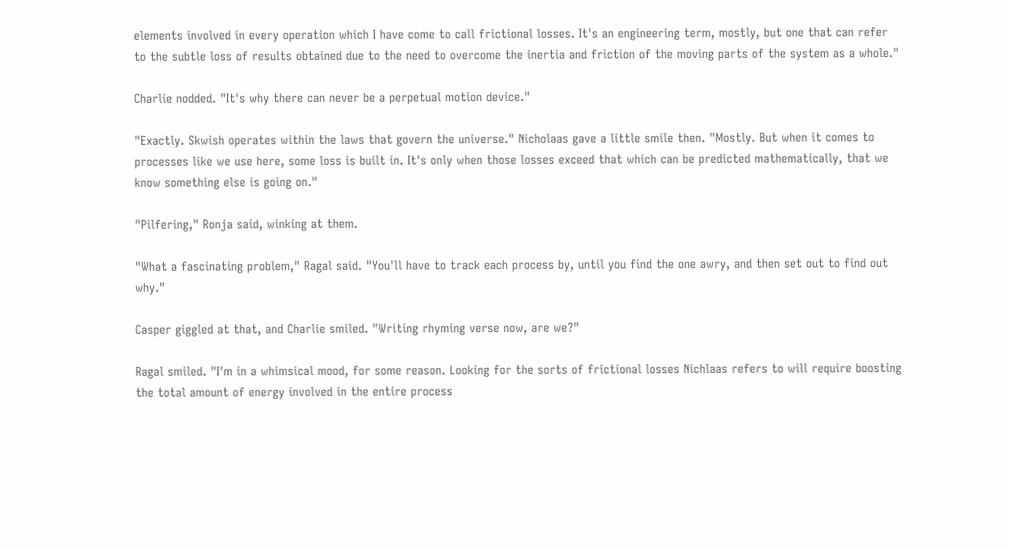elements involved in every operation which I have come to call frictional losses. It's an engineering term, mostly, but one that can refer to the subtle loss of results obtained due to the need to overcome the inertia and friction of the moving parts of the system as a whole."

Charlie nodded. "It's why there can never be a perpetual motion device."

"Exactly. Skwish operates within the laws that govern the universe." Nicholaas gave a little smile then. "Mostly. But when it comes to processes like we use here, some loss is built in. It's only when those losses exceed that which can be predicted mathematically, that we know something else is going on."

"Pilfering," Ronja said, winking at them.

"What a fascinating problem," Ragal said. "You'll have to track each process by, until you find the one awry, and then set out to find out why."

Casper giggled at that, and Charlie smiled. "Writing rhyming verse now, are we?"

Ragal smiled. "I'm in a whimsical mood, for some reason. Looking for the sorts of frictional losses Nichlaas refers to will require boosting the total amount of energy involved in the entire process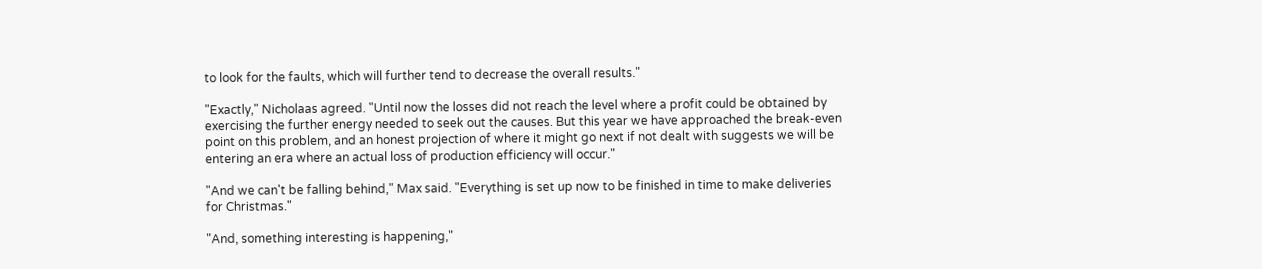to look for the faults, which will further tend to decrease the overall results."

"Exactly," Nicholaas agreed. "Until now the losses did not reach the level where a profit could be obtained by exercising the further energy needed to seek out the causes. But this year we have approached the break-even point on this problem, and an honest projection of where it might go next if not dealt with suggests we will be entering an era where an actual loss of production efficiency will occur."

"And we can't be falling behind," Max said. "Everything is set up now to be finished in time to make deliveries for Christmas."

"And, something interesting is happening,"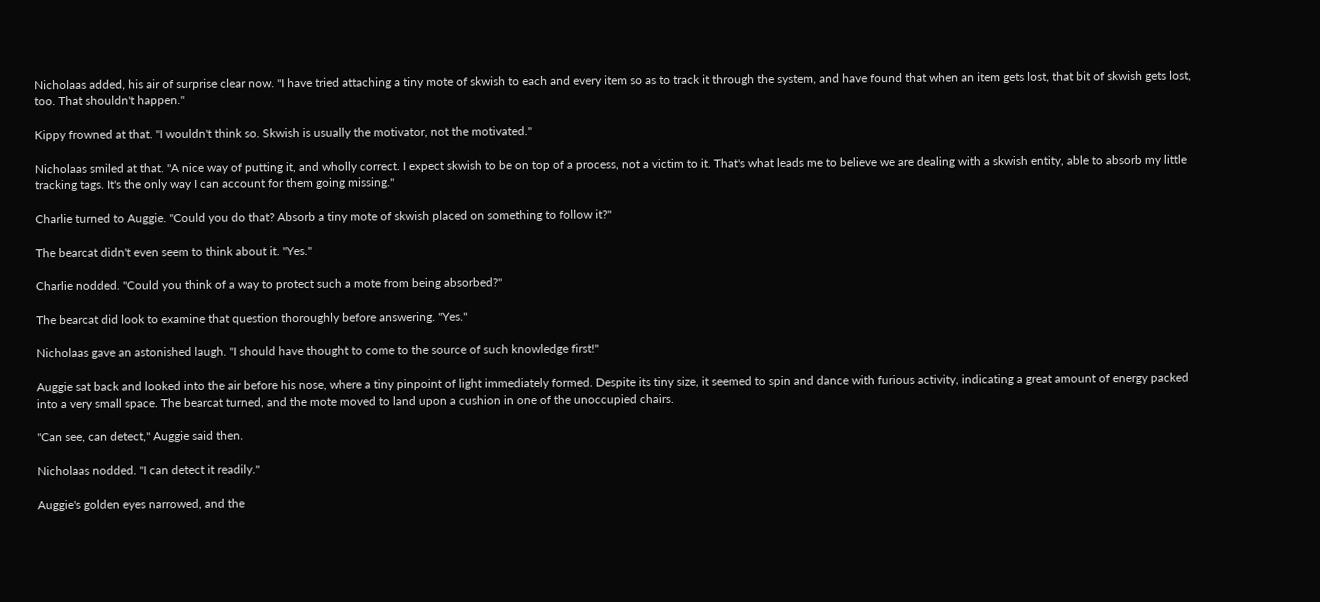Nicholaas added, his air of surprise clear now. "I have tried attaching a tiny mote of skwish to each and every item so as to track it through the system, and have found that when an item gets lost, that bit of skwish gets lost, too. That shouldn't happen."

Kippy frowned at that. "I wouldn't think so. Skwish is usually the motivator, not the motivated."

Nicholaas smiled at that. "A nice way of putting it, and wholly correct. I expect skwish to be on top of a process, not a victim to it. That's what leads me to believe we are dealing with a skwish entity, able to absorb my little tracking tags. It's the only way I can account for them going missing."

Charlie turned to Auggie. "Could you do that? Absorb a tiny mote of skwish placed on something to follow it?"

The bearcat didn't even seem to think about it. "Yes."

Charlie nodded. "Could you think of a way to protect such a mote from being absorbed?"

The bearcat did look to examine that question thoroughly before answering. "Yes."

Nicholaas gave an astonished laugh. "I should have thought to come to the source of such knowledge first!"

Auggie sat back and looked into the air before his nose, where a tiny pinpoint of light immediately formed. Despite its tiny size, it seemed to spin and dance with furious activity, indicating a great amount of energy packed into a very small space. The bearcat turned, and the mote moved to land upon a cushion in one of the unoccupied chairs.

"Can see, can detect," Auggie said then.

Nicholaas nodded. "I can detect it readily."

Auggie's golden eyes narrowed, and the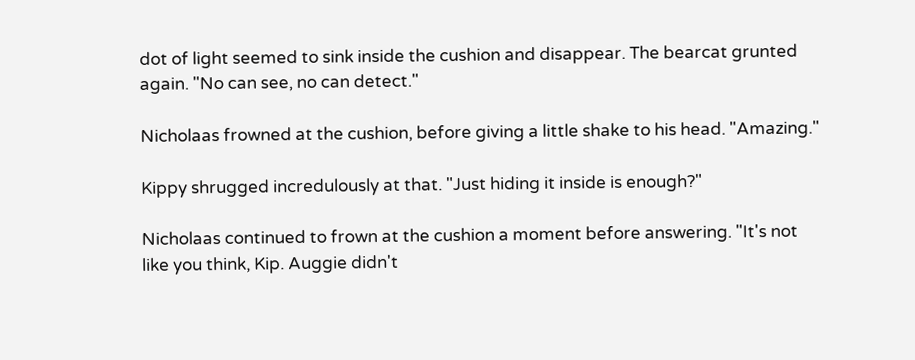dot of light seemed to sink inside the cushion and disappear. The bearcat grunted again. "No can see, no can detect."

Nicholaas frowned at the cushion, before giving a little shake to his head. "Amazing."

Kippy shrugged incredulously at that. "Just hiding it inside is enough?"

Nicholaas continued to frown at the cushion a moment before answering. "It's not like you think, Kip. Auggie didn't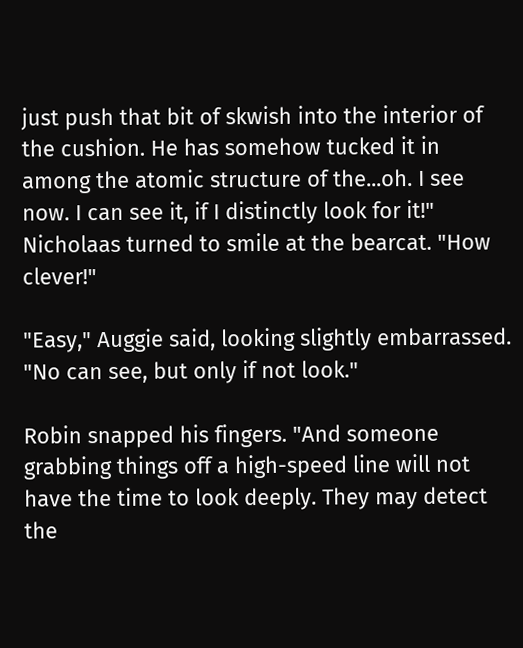just push that bit of skwish into the interior of the cushion. He has somehow tucked it in among the atomic structure of the...oh. I see now. I can see it, if I distinctly look for it!" Nicholaas turned to smile at the bearcat. "How clever!"

"Easy," Auggie said, looking slightly embarrassed. "No can see, but only if not look."

Robin snapped his fingers. "And someone grabbing things off a high-speed line will not have the time to look deeply. They may detect the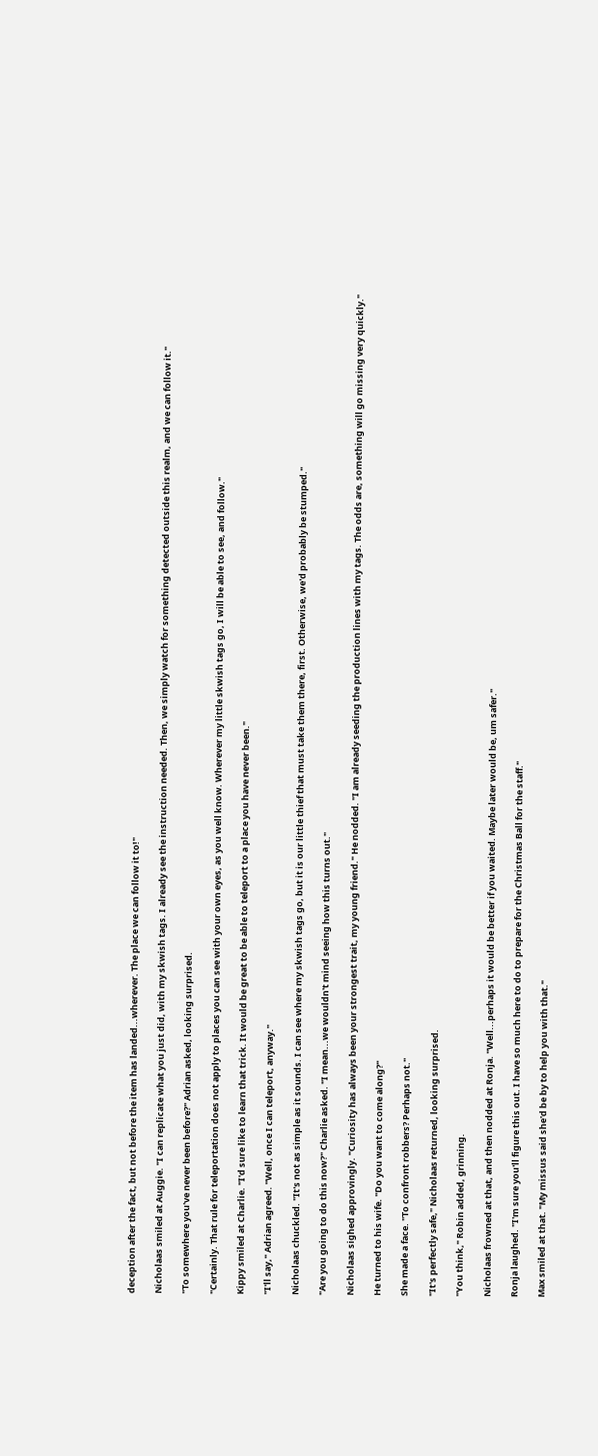deception after the fact, but not before the item has landed...wherever. The place we can follow it to!"

Nicholaas smiled at Auggie. "I can replicate what you just did, with my skwish tags. I already see the instruction needed. Then, we simply watch for something detected outside this realm, and we can follow it."

"To somewhere you've never been before?" Adrian asked, looking surprised.

"Certainly. That rule for teleportation does not apply to places you can see with your own eyes, as you well know. Wherever my little skwish tags go, I will be able to see, and follow."

Kippy smiled at Charlie. "I'd sure like to learn that trick. It would be great to be able to teleport to a place you have never been."

"I'll say," Adrian agreed. "Well, once I can teleport, anyway."

Nicholaas chuckled. "It's not as simple as it sounds. I can see where my skwish tags go, but it is our little thief that must take them there, first. Otherwise, we'd probably be stumped."

"Are you going to do this now?" Charlie asked. "I mean...we wouldn't mind seeing how this turns out."

Nicholaas sighed approvingly. "Curiosity has always been your strongest trait, my young friend." He nodded. "I am already seeding the production lines with my tags. The odds are, something will go missing very quickly."

He turned to his wife. "Do you want to come along?"

She made a face. "To confront robbers? Perhaps not."

"It's perfectly safe," Nicholaas returned, looking surprised.

"You think," Robin added, grinning.

Nicholaas frowned at that, and then nodded at Ronja. "Well...perhaps it would be better if you waited. Maybe later would be, um safer."

Ronja laughed. "I'm sure you'll figure this out. I have so much here to do to prepare for the Christmas Ball for the staff."

Max smiled at that. "My missus said she'd be by to help you with that."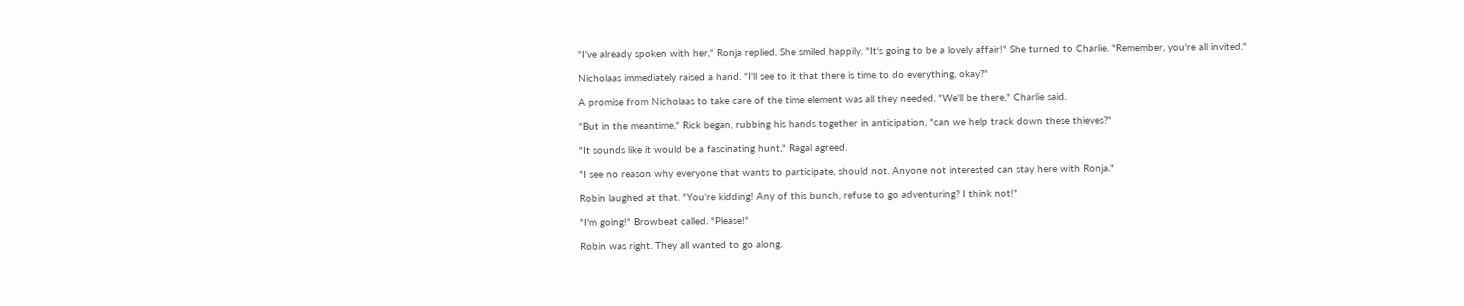"I've already spoken with her," Ronja replied. She smiled happily. "It's going to be a lovely affair!" She turned to Charlie. "Remember, you're all invited."

Nicholaas immediately raised a hand. "I'll see to it that there is time to do everything, okay?"

A promise from Nicholaas to take care of the time element was all they needed. "We'll be there," Charlie said.

"But in the meantime," Rick began, rubbing his hands together in anticipation, "can we help track down these thieves?"

"It sounds like it would be a fascinating hunt," Ragal agreed.

"I see no reason why everyone that wants to participate, should not. Anyone not interested can stay here with Ronja."

Robin laughed at that. "You're kidding! Any of this bunch, refuse to go adventuring? I think not!"

"I'm going!" Browbeat called. "Please!"

Robin was right. They all wanted to go along.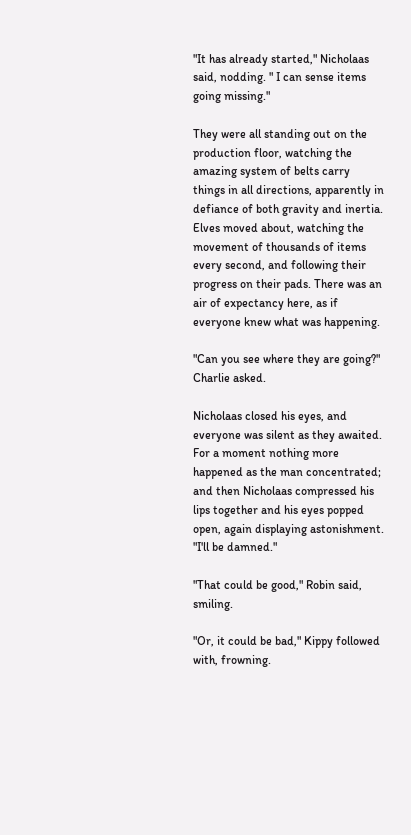"It has already started," Nicholaas said, nodding. " I can sense items going missing."

They were all standing out on the production floor, watching the amazing system of belts carry things in all directions, apparently in defiance of both gravity and inertia. Elves moved about, watching the movement of thousands of items every second, and following their progress on their pads. There was an air of expectancy here, as if everyone knew what was happening.

"Can you see where they are going?" Charlie asked.

Nicholaas closed his eyes, and everyone was silent as they awaited. For a moment nothing more happened as the man concentrated; and then Nicholaas compressed his lips together and his eyes popped open, again displaying astonishment. "I'll be damned."

"That could be good," Robin said, smiling.

"Or, it could be bad," Kippy followed with, frowning.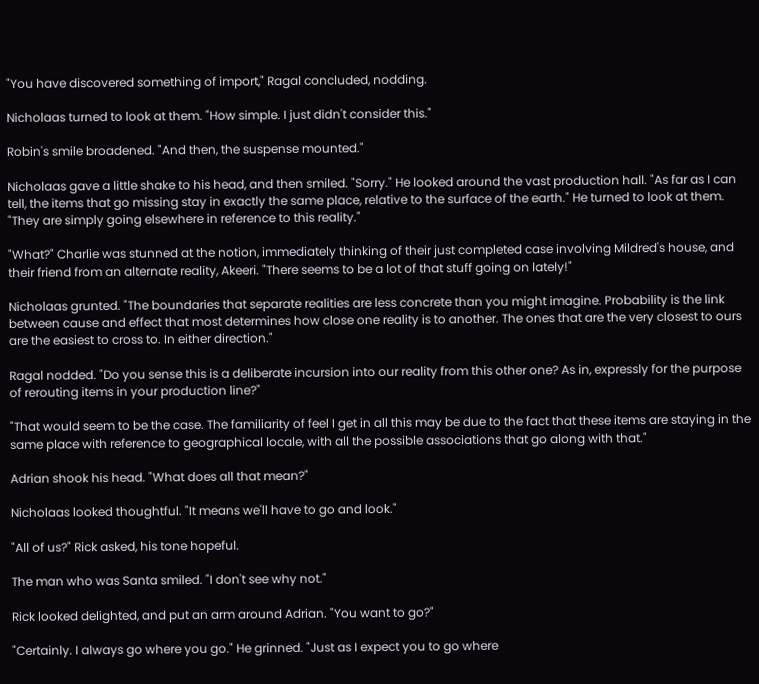"You have discovered something of import," Ragal concluded, nodding.

Nicholaas turned to look at them. "How simple. I just didn't consider this."

Robin's smile broadened. "And then, the suspense mounted."

Nicholaas gave a little shake to his head, and then smiled. "Sorry." He looked around the vast production hall. "As far as I can tell, the items that go missing stay in exactly the same place, relative to the surface of the earth." He turned to look at them. "They are simply going elsewhere in reference to this reality."

"What?" Charlie was stunned at the notion, immediately thinking of their just completed case involving Mildred's house, and their friend from an alternate reality, Akeeri. "There seems to be a lot of that stuff going on lately!"

Nicholaas grunted. "The boundaries that separate realities are less concrete than you might imagine. Probability is the link between cause and effect that most determines how close one reality is to another. The ones that are the very closest to ours are the easiest to cross to. In either direction."

Ragal nodded. "Do you sense this is a deliberate incursion into our reality from this other one? As in, expressly for the purpose of rerouting items in your production line?"

"That would seem to be the case. The familiarity of feel I get in all this may be due to the fact that these items are staying in the same place with reference to geographical locale, with all the possible associations that go along with that."

Adrian shook his head. "What does all that mean?"

Nicholaas looked thoughtful. "It means we'll have to go and look."

"All of us?" Rick asked, his tone hopeful.

The man who was Santa smiled. "I don't see why not."

Rick looked delighted, and put an arm around Adrian. "You want to go?"

"Certainly. I always go where you go." He grinned. "Just as I expect you to go where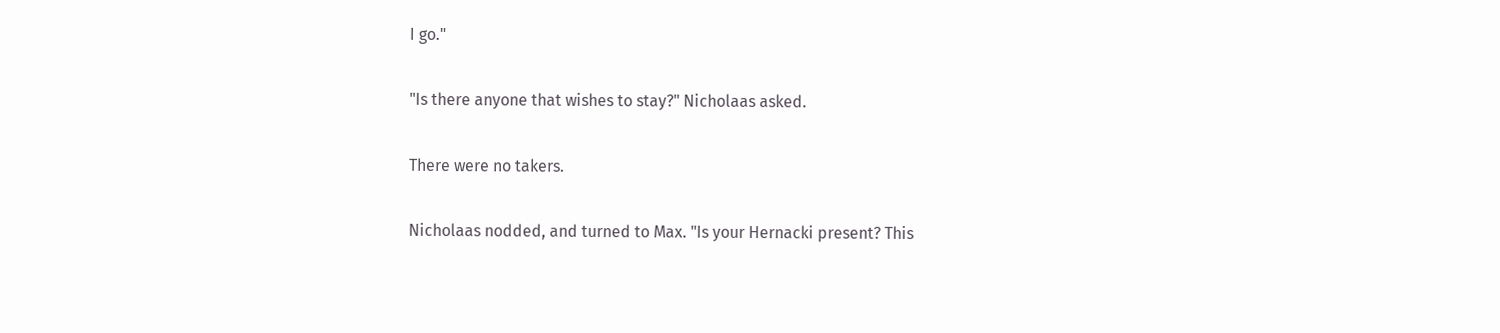I go."

"Is there anyone that wishes to stay?" Nicholaas asked.

There were no takers.

Nicholaas nodded, and turned to Max. "Is your Hernacki present? This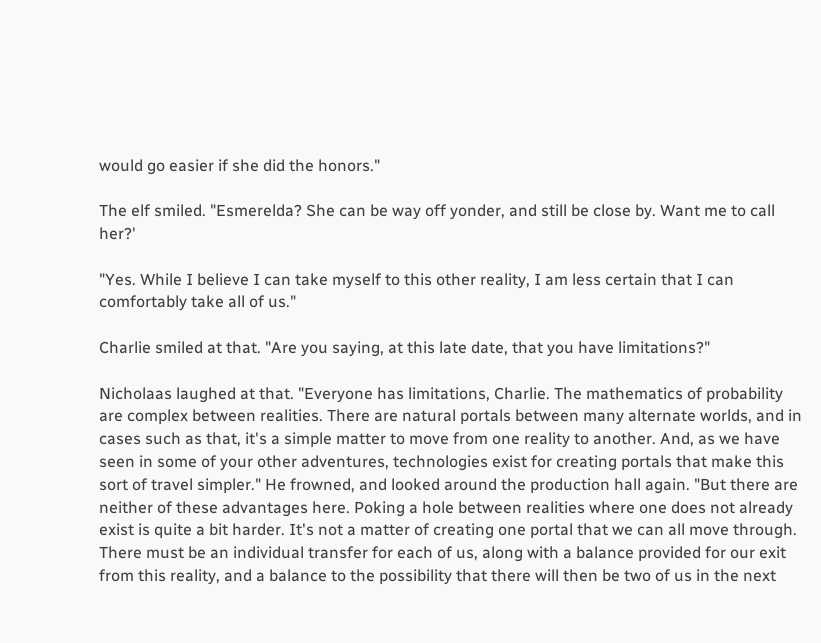would go easier if she did the honors."

The elf smiled. "Esmerelda? She can be way off yonder, and still be close by. Want me to call her?'

"Yes. While I believe I can take myself to this other reality, I am less certain that I can comfortably take all of us."

Charlie smiled at that. "Are you saying, at this late date, that you have limitations?"

Nicholaas laughed at that. "Everyone has limitations, Charlie. The mathematics of probability are complex between realities. There are natural portals between many alternate worlds, and in cases such as that, it's a simple matter to move from one reality to another. And, as we have seen in some of your other adventures, technologies exist for creating portals that make this sort of travel simpler." He frowned, and looked around the production hall again. "But there are neither of these advantages here. Poking a hole between realities where one does not already exist is quite a bit harder. It's not a matter of creating one portal that we can all move through. There must be an individual transfer for each of us, along with a balance provided for our exit from this reality, and a balance to the possibility that there will then be two of us in the next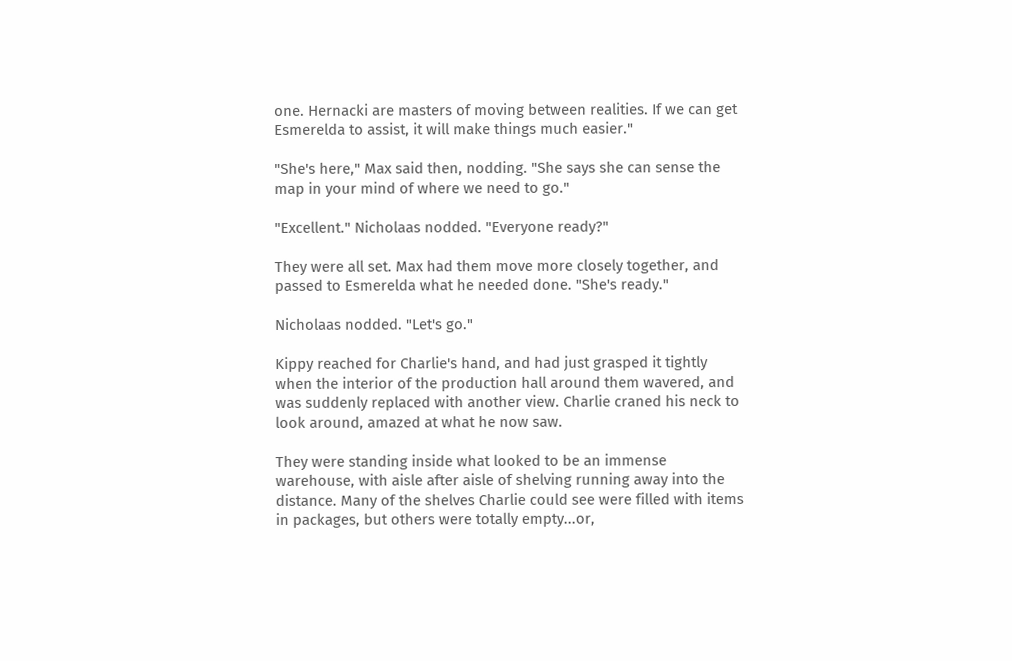one. Hernacki are masters of moving between realities. If we can get Esmerelda to assist, it will make things much easier."

"She's here," Max said then, nodding. "She says she can sense the map in your mind of where we need to go."

"Excellent." Nicholaas nodded. "Everyone ready?"

They were all set. Max had them move more closely together, and passed to Esmerelda what he needed done. "She's ready."

Nicholaas nodded. "Let's go."

Kippy reached for Charlie's hand, and had just grasped it tightly when the interior of the production hall around them wavered, and was suddenly replaced with another view. Charlie craned his neck to look around, amazed at what he now saw.

They were standing inside what looked to be an immense warehouse, with aisle after aisle of shelving running away into the distance. Many of the shelves Charlie could see were filled with items in packages, but others were totally empty...or,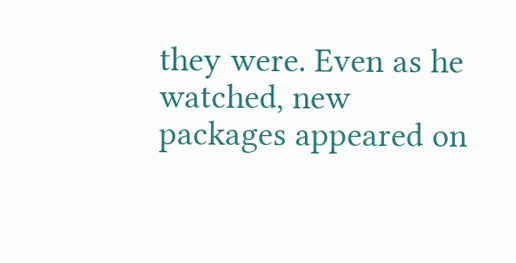they were. Even as he watched, new packages appeared on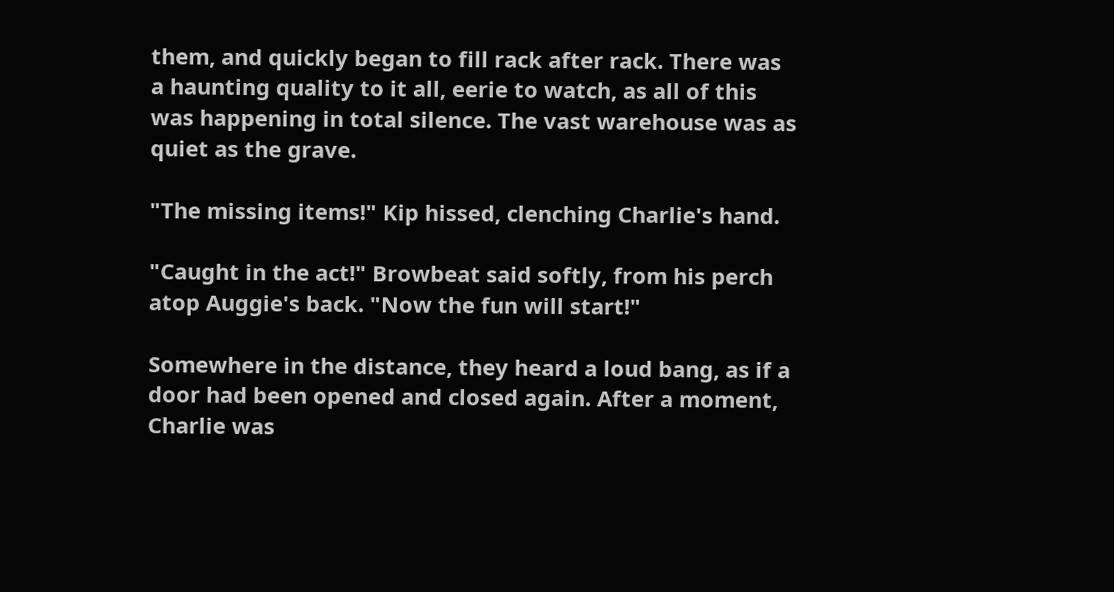them, and quickly began to fill rack after rack. There was a haunting quality to it all, eerie to watch, as all of this was happening in total silence. The vast warehouse was as quiet as the grave.

"The missing items!" Kip hissed, clenching Charlie's hand.

"Caught in the act!" Browbeat said softly, from his perch atop Auggie's back. "Now the fun will start!"

Somewhere in the distance, they heard a loud bang, as if a door had been opened and closed again. After a moment, Charlie was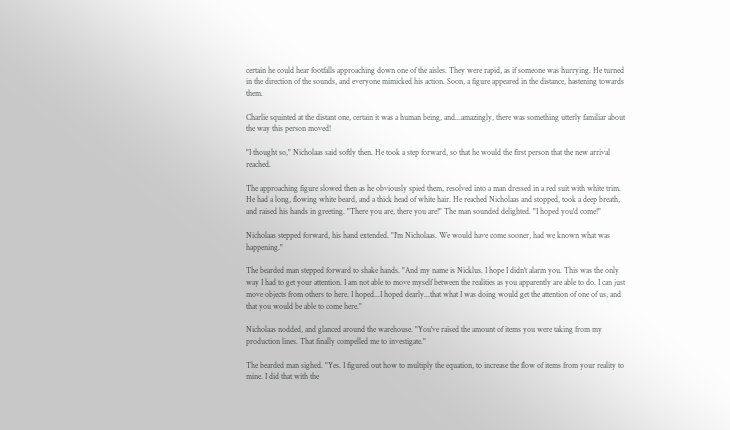certain he could hear footfalls approaching down one of the aisles. They were rapid, as if someone was hurrying. He turned in the direction of the sounds, and everyone mimicked his action. Soon, a figure appeared in the distance, hastening towards them.

Charlie squinted at the distant one, certain it was a human being, and...amazingly, there was something utterly familiar about the way this person moved!

"I thought so," Nicholaas said softly then. He took a step forward, so that he would the first person that the new arrival reached.

The approaching figure slowed then as he obviously spied them, resolved into a man dressed in a red suit with white trim. He had a long, flowing white beard, and a thick head of white hair. He reached Nicholaas and stopped, took a deep breath, and raised his hands in greeting. "There you are, there you are!" The man sounded delighted. "I hoped you'd come!"

Nicholaas stepped forward, his hand extended. "I'm Nicholaas. We would have come sooner, had we known what was happening."

The bearded man stepped forward to shake hands. "And my name is Nicklus. I hope I didn't alarm you. This was the only way I had to get your attention. I am not able to move myself between the realities as you apparently are able to do. I can just move objects from others to here. I hoped...I hoped dearly...that what I was doing would get the attention of one of us, and that you would be able to come here."

Nicholaas nodded, and glanced around the warehouse. "You've raised the amount of items you were taking from my production lines. That finally compelled me to investigate."

The bearded man sighed. "Yes. I figured out how to multiply the equation, to increase the flow of items from your reality to mine. I did that with the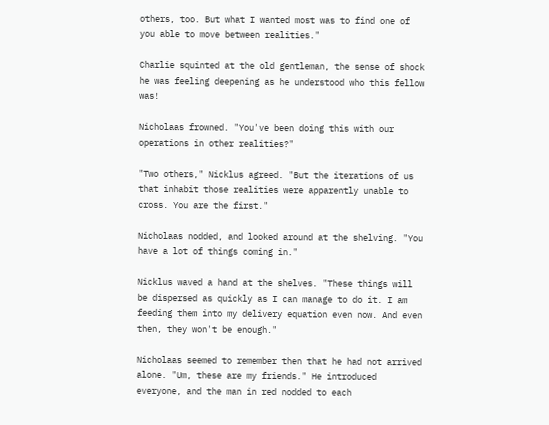others, too. But what I wanted most was to find one of you able to move between realities."

Charlie squinted at the old gentleman, the sense of shock he was feeling deepening as he understood who this fellow was!

Nicholaas frowned. "You've been doing this with our operations in other realities?"

"Two others," Nicklus agreed. "But the iterations of us that inhabit those realities were apparently unable to cross. You are the first."

Nicholaas nodded, and looked around at the shelving. "You have a lot of things coming in."

Nicklus waved a hand at the shelves. "These things will be dispersed as quickly as I can manage to do it. I am feeding them into my delivery equation even now. And even then, they won't be enough."

Nicholaas seemed to remember then that he had not arrived alone. "Um, these are my friends." He introduced everyone, and the man in red nodded to each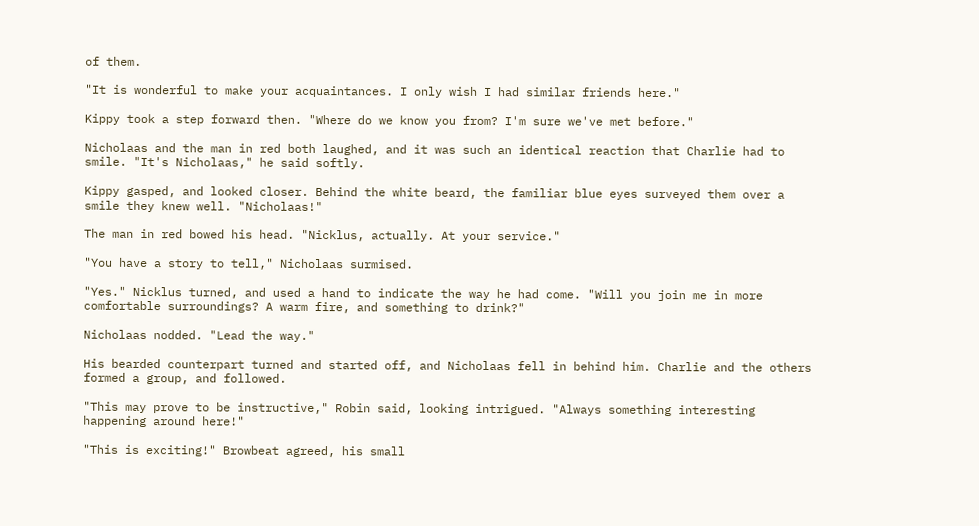of them.

"It is wonderful to make your acquaintances. I only wish I had similar friends here."

Kippy took a step forward then. "Where do we know you from? I'm sure we've met before."

Nicholaas and the man in red both laughed, and it was such an identical reaction that Charlie had to smile. "It's Nicholaas," he said softly.

Kippy gasped, and looked closer. Behind the white beard, the familiar blue eyes surveyed them over a smile they knew well. "Nicholaas!"

The man in red bowed his head. "Nicklus, actually. At your service."

"You have a story to tell," Nicholaas surmised.

"Yes." Nicklus turned, and used a hand to indicate the way he had come. "Will you join me in more comfortable surroundings? A warm fire, and something to drink?"

Nicholaas nodded. "Lead the way."

His bearded counterpart turned and started off, and Nicholaas fell in behind him. Charlie and the others formed a group, and followed.

"This may prove to be instructive," Robin said, looking intrigued. "Always something interesting happening around here!"

"This is exciting!" Browbeat agreed, his small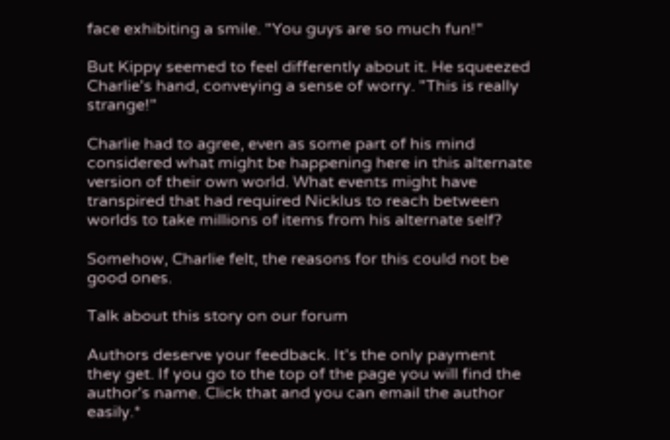face exhibiting a smile. "You guys are so much fun!"

But Kippy seemed to feel differently about it. He squeezed Charlie's hand, conveying a sense of worry. "This is really strange!"

Charlie had to agree, even as some part of his mind considered what might be happening here in this alternate version of their own world. What events might have transpired that had required Nicklus to reach between worlds to take millions of items from his alternate self?

Somehow, Charlie felt, the reasons for this could not be good ones.

Talk about this story on our forum

Authors deserve your feedback. It's the only payment they get. If you go to the top of the page you will find the author's name. Click that and you can email the author easily.*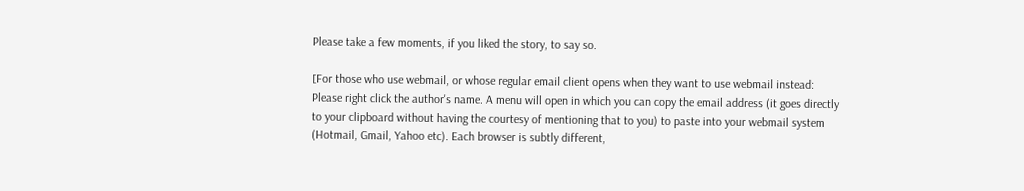Please take a few moments, if you liked the story, to say so.

[For those who use webmail, or whose regular email client opens when they want to use webmail instead: Please right click the author's name. A menu will open in which you can copy the email address (it goes directly to your clipboard without having the courtesy of mentioning that to you) to paste into your webmail system (Hotmail, Gmail, Yahoo etc). Each browser is subtly different,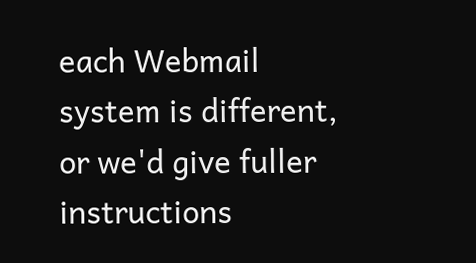each Webmail system is different, or we'd give fuller instructions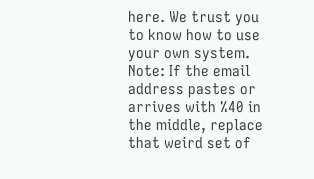here. We trust you to know how to use your own system. Note: If the email address pastes or arrives with %40 in the middle, replace that weird set of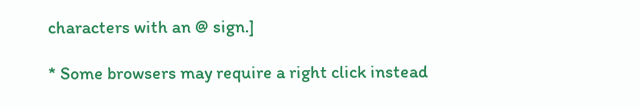characters with an @ sign.]

* Some browsers may require a right click instead